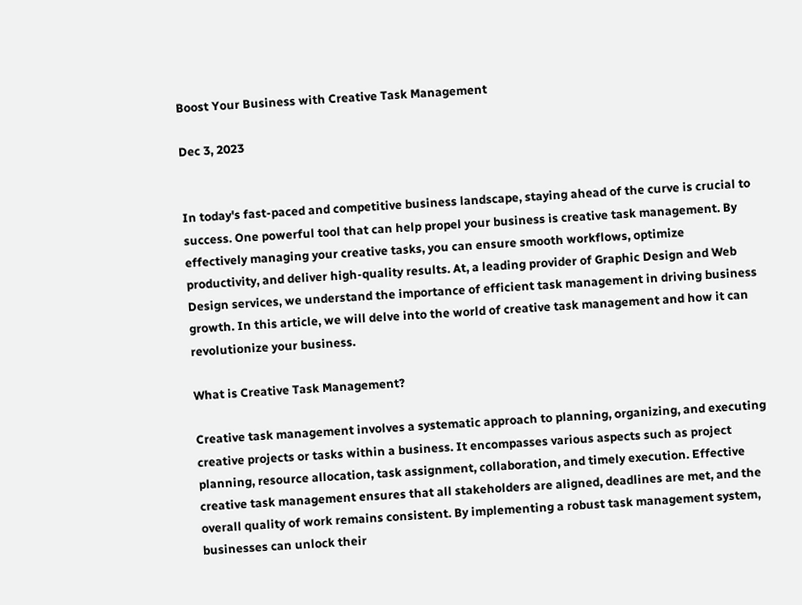Boost Your Business with Creative Task Management

Dec 3, 2023


In today's fast-paced and competitive business landscape, staying ahead of the curve is crucial to success. One powerful tool that can help propel your business is creative task management. By effectively managing your creative tasks, you can ensure smooth workflows, optimize productivity, and deliver high-quality results. At, a leading provider of Graphic Design and Web Design services, we understand the importance of efficient task management in driving business growth. In this article, we will delve into the world of creative task management and how it can revolutionize your business.

What is Creative Task Management?

Creative task management involves a systematic approach to planning, organizing, and executing creative projects or tasks within a business. It encompasses various aspects such as project planning, resource allocation, task assignment, collaboration, and timely execution. Effective creative task management ensures that all stakeholders are aligned, deadlines are met, and the overall quality of work remains consistent. By implementing a robust task management system, businesses can unlock their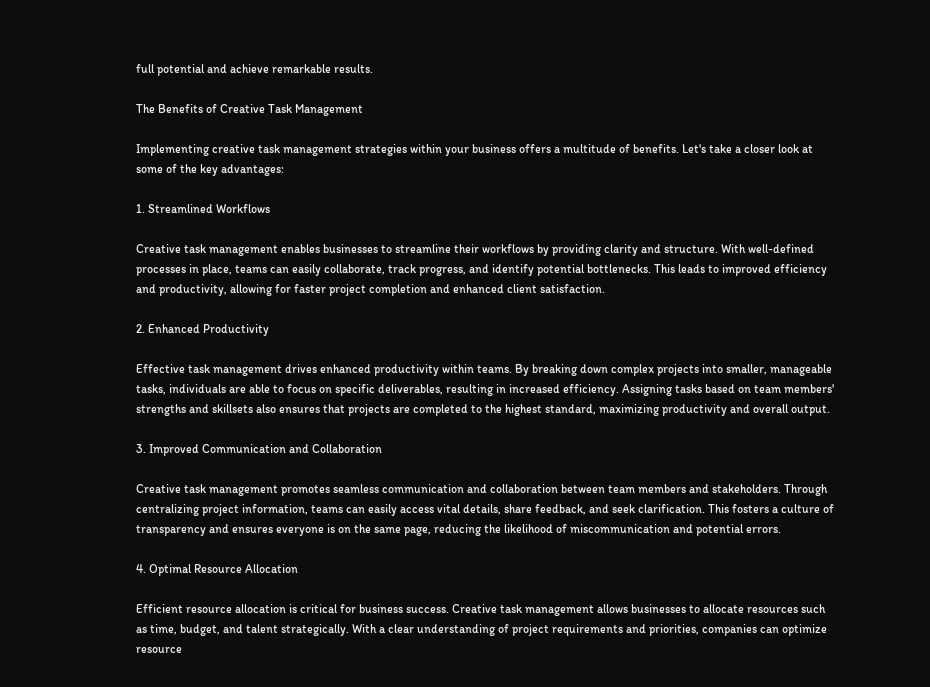full potential and achieve remarkable results.

The Benefits of Creative Task Management

Implementing creative task management strategies within your business offers a multitude of benefits. Let's take a closer look at some of the key advantages:

1. Streamlined Workflows

Creative task management enables businesses to streamline their workflows by providing clarity and structure. With well-defined processes in place, teams can easily collaborate, track progress, and identify potential bottlenecks. This leads to improved efficiency and productivity, allowing for faster project completion and enhanced client satisfaction.

2. Enhanced Productivity

Effective task management drives enhanced productivity within teams. By breaking down complex projects into smaller, manageable tasks, individuals are able to focus on specific deliverables, resulting in increased efficiency. Assigning tasks based on team members' strengths and skillsets also ensures that projects are completed to the highest standard, maximizing productivity and overall output.

3. Improved Communication and Collaboration

Creative task management promotes seamless communication and collaboration between team members and stakeholders. Through centralizing project information, teams can easily access vital details, share feedback, and seek clarification. This fosters a culture of transparency and ensures everyone is on the same page, reducing the likelihood of miscommunication and potential errors.

4. Optimal Resource Allocation

Efficient resource allocation is critical for business success. Creative task management allows businesses to allocate resources such as time, budget, and talent strategically. With a clear understanding of project requirements and priorities, companies can optimize resource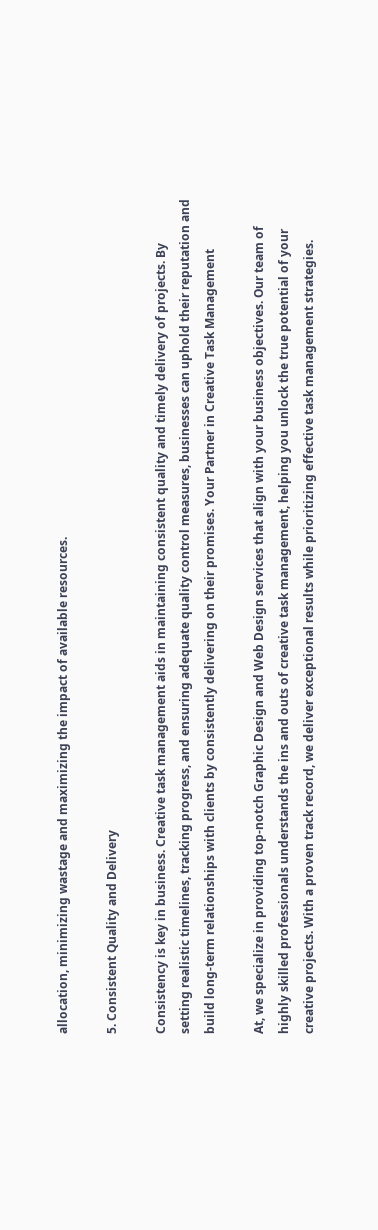allocation, minimizing wastage and maximizing the impact of available resources.

5. Consistent Quality and Delivery

Consistency is key in business. Creative task management aids in maintaining consistent quality and timely delivery of projects. By setting realistic timelines, tracking progress, and ensuring adequate quality control measures, businesses can uphold their reputation and build long-term relationships with clients by consistently delivering on their promises. Your Partner in Creative Task Management

At, we specialize in providing top-notch Graphic Design and Web Design services that align with your business objectives. Our team of highly skilled professionals understands the ins and outs of creative task management, helping you unlock the true potential of your creative projects. With a proven track record, we deliver exceptional results while prioritizing effective task management strategies.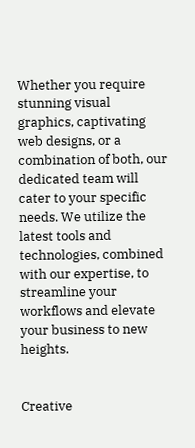Whether you require stunning visual graphics, captivating web designs, or a combination of both, our dedicated team will cater to your specific needs. We utilize the latest tools and technologies, combined with our expertise, to streamline your workflows and elevate your business to new heights.


Creative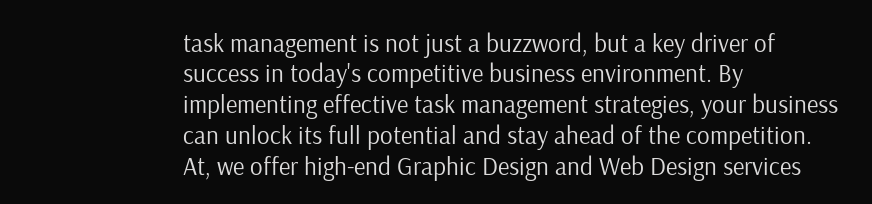task management is not just a buzzword, but a key driver of success in today's competitive business environment. By implementing effective task management strategies, your business can unlock its full potential and stay ahead of the competition. At, we offer high-end Graphic Design and Web Design services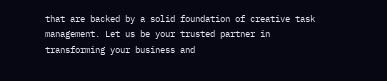that are backed by a solid foundation of creative task management. Let us be your trusted partner in transforming your business and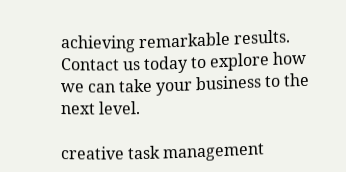achieving remarkable results. Contact us today to explore how we can take your business to the next level.

creative task management